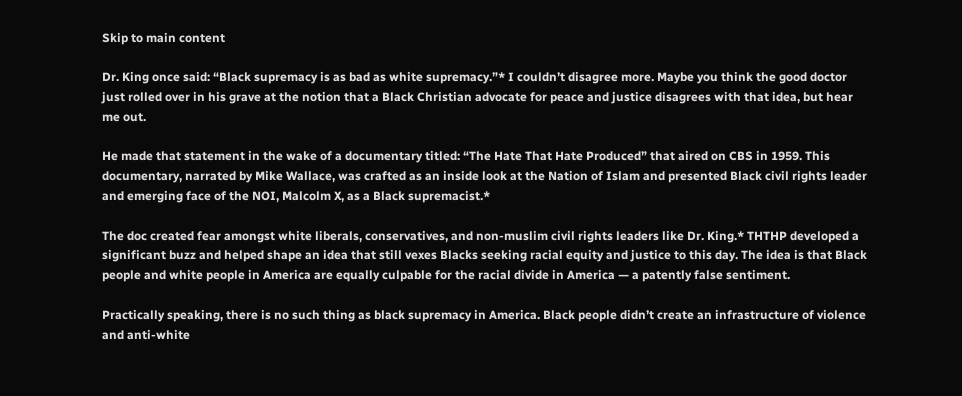Skip to main content

Dr. King once said: “Black supremacy is as bad as white supremacy.”* I couldn’t disagree more. Maybe you think the good doctor just rolled over in his grave at the notion that a Black Christian advocate for peace and justice disagrees with that idea, but hear me out.

He made that statement in the wake of a documentary titled: “The Hate That Hate Produced” that aired on CBS in 1959. This documentary, narrated by Mike Wallace, was crafted as an inside look at the Nation of Islam and presented Black civil rights leader and emerging face of the NOI, Malcolm X, as a Black supremacist.*

The doc created fear amongst white liberals, conservatives, and non-muslim civil rights leaders like Dr. King.* THTHP developed a significant buzz and helped shape an idea that still vexes Blacks seeking racial equity and justice to this day. The idea is that Black people and white people in America are equally culpable for the racial divide in America — a patently false sentiment.

Practically speaking, there is no such thing as black supremacy in America. Black people didn’t create an infrastructure of violence and anti-white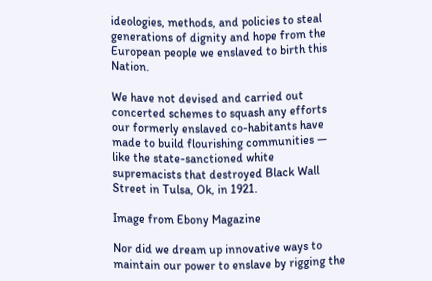ideologies, methods, and policies to steal generations of dignity and hope from the European people we enslaved to birth this Nation.

We have not devised and carried out concerted schemes to squash any efforts our formerly enslaved co-habitants have made to build flourishing communities — like the state-sanctioned white supremacists that destroyed Black Wall Street in Tulsa, Ok, in 1921.

Image from Ebony Magazine

Nor did we dream up innovative ways to maintain our power to enslave by rigging the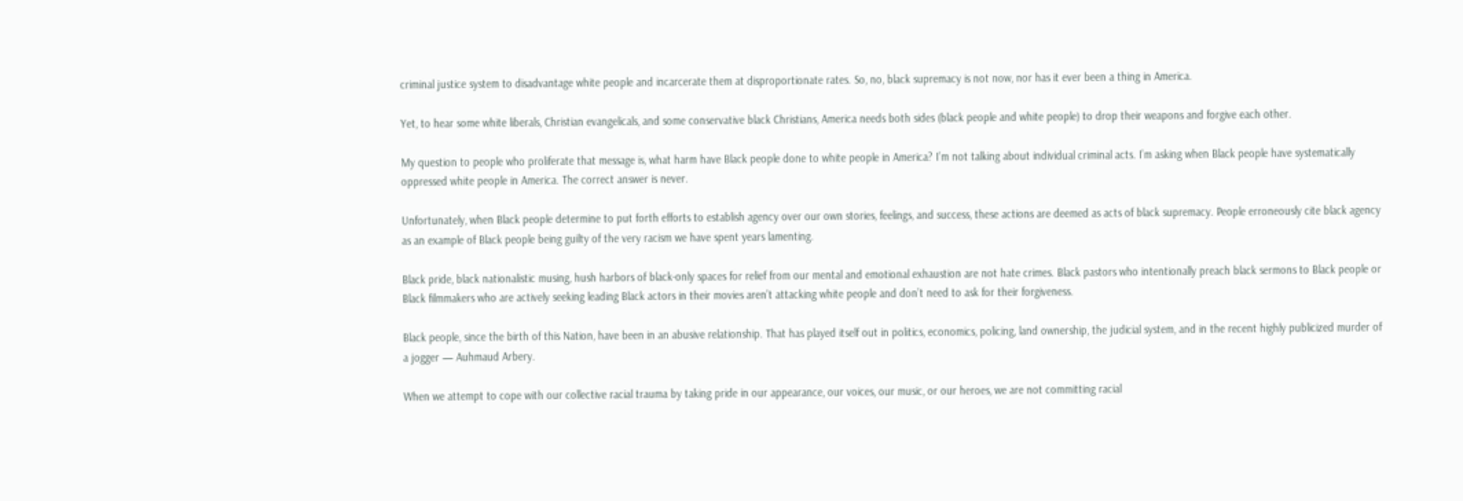criminal justice system to disadvantage white people and incarcerate them at disproportionate rates. So, no, black supremacy is not now, nor has it ever been a thing in America.

Yet, to hear some white liberals, Christian evangelicals, and some conservative black Christians, America needs both sides (black people and white people) to drop their weapons and forgive each other.

My question to people who proliferate that message is, what harm have Black people done to white people in America? I’m not talking about individual criminal acts. I’m asking when Black people have systematically oppressed white people in America. The correct answer is never.

Unfortunately, when Black people determine to put forth efforts to establish agency over our own stories, feelings, and success, these actions are deemed as acts of black supremacy. People erroneously cite black agency as an example of Black people being guilty of the very racism we have spent years lamenting.

Black pride, black nationalistic musing, hush harbors of black-only spaces for relief from our mental and emotional exhaustion are not hate crimes. Black pastors who intentionally preach black sermons to Black people or Black filmmakers who are actively seeking leading Black actors in their movies aren’t attacking white people and don’t need to ask for their forgiveness.

Black people, since the birth of this Nation, have been in an abusive relationship. That has played itself out in politics, economics, policing, land ownership, the judicial system, and in the recent highly publicized murder of a jogger — Auhmaud Arbery.

When we attempt to cope with our collective racial trauma by taking pride in our appearance, our voices, our music, or our heroes, we are not committing racial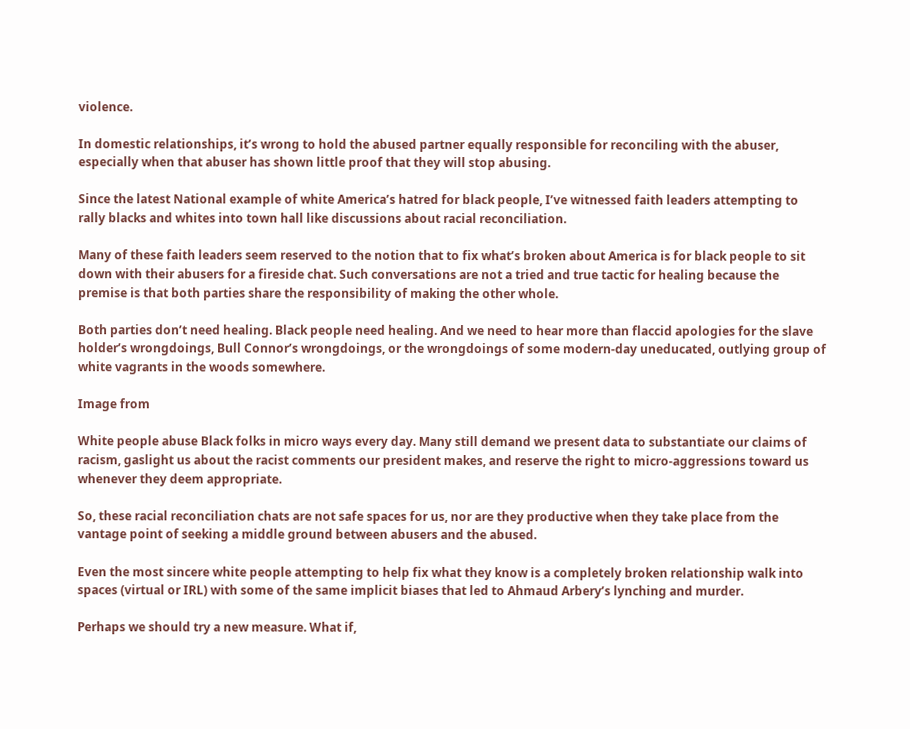violence.

In domestic relationships, it’s wrong to hold the abused partner equally responsible for reconciling with the abuser, especially when that abuser has shown little proof that they will stop abusing.

Since the latest National example of white America’s hatred for black people, I’ve witnessed faith leaders attempting to rally blacks and whites into town hall like discussions about racial reconciliation.

Many of these faith leaders seem reserved to the notion that to fix what’s broken about America is for black people to sit down with their abusers for a fireside chat. Such conversations are not a tried and true tactic for healing because the premise is that both parties share the responsibility of making the other whole.

Both parties don’t need healing. Black people need healing. And we need to hear more than flaccid apologies for the slave holder’s wrongdoings, Bull Connor’s wrongdoings, or the wrongdoings of some modern-day uneducated, outlying group of white vagrants in the woods somewhere.

Image from

White people abuse Black folks in micro ways every day. Many still demand we present data to substantiate our claims of racism, gaslight us about the racist comments our president makes, and reserve the right to micro-aggressions toward us whenever they deem appropriate.

So, these racial reconciliation chats are not safe spaces for us, nor are they productive when they take place from the vantage point of seeking a middle ground between abusers and the abused.

Even the most sincere white people attempting to help fix what they know is a completely broken relationship walk into spaces (virtual or IRL) with some of the same implicit biases that led to Ahmaud Arbery’s lynching and murder.

Perhaps we should try a new measure. What if,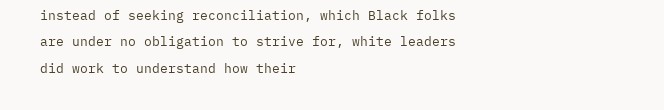instead of seeking reconciliation, which Black folks are under no obligation to strive for, white leaders did work to understand how their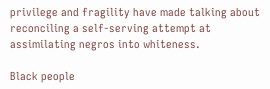privilege and fragility have made talking about reconciling a self-serving attempt at assimilating negros into whiteness.

Black people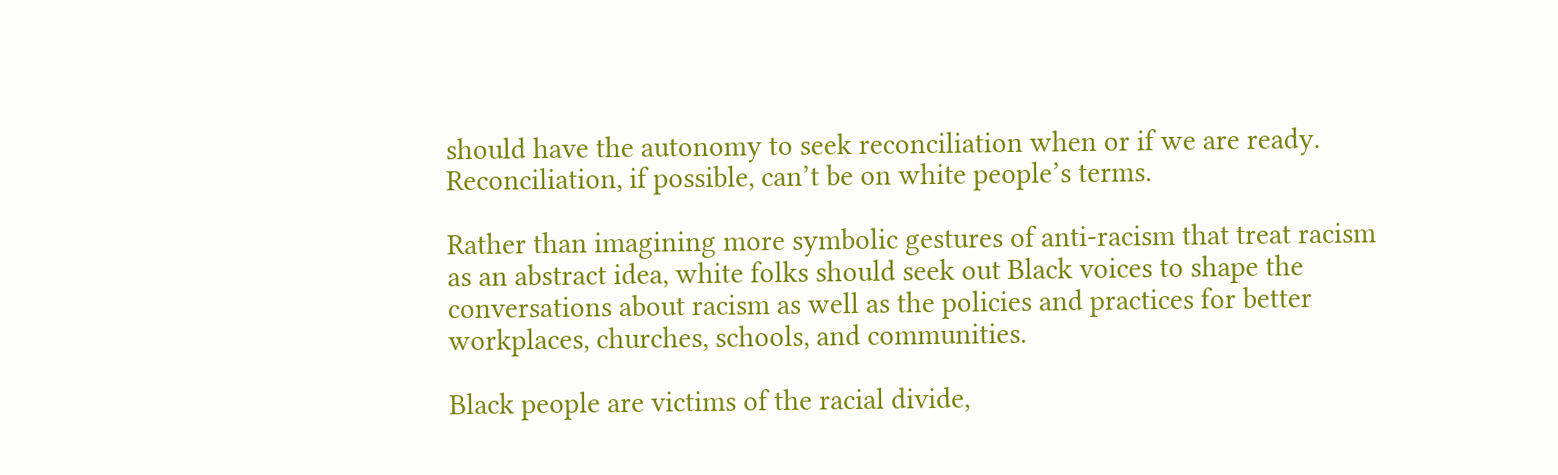should have the autonomy to seek reconciliation when or if we are ready. Reconciliation, if possible, can’t be on white people’s terms.

Rather than imagining more symbolic gestures of anti-racism that treat racism as an abstract idea, white folks should seek out Black voices to shape the conversations about racism as well as the policies and practices for better workplaces, churches, schools, and communities.

Black people are victims of the racial divide,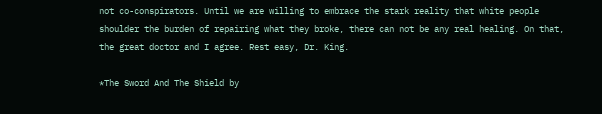not co-conspirators. Until we are willing to embrace the stark reality that white people shoulder the burden of repairing what they broke, there can not be any real healing. On that, the great doctor and I agree. Rest easy, Dr. King.

*The Sword And The Shield by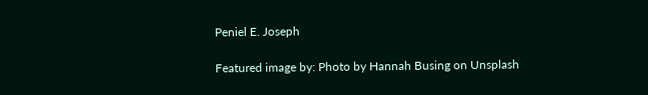Peniel E. Joseph

Featured image by: Photo by Hannah Busing on Unsplash